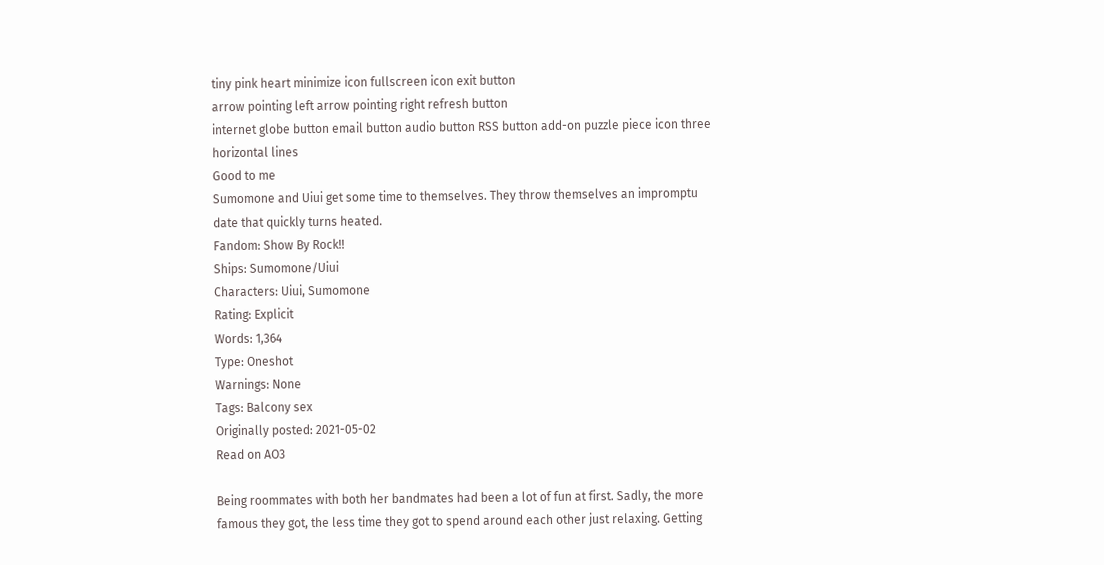tiny pink heart minimize icon fullscreen icon exit button
arrow pointing left arrow pointing right refresh button
internet globe button email button audio button RSS button add-on puzzle piece icon three horizontal lines
Good to me
Sumomone and Uiui get some time to themselves. They throw themselves an impromptu date that quickly turns heated.
Fandom: Show By Rock!!
Ships: Sumomone/Uiui
Characters: Uiui, Sumomone
Rating: Explicit
Words: 1,364
Type: Oneshot
Warnings: None
Tags: Balcony sex
Originally posted: 2021-05-02
Read on AO3

Being roommates with both her bandmates had been a lot of fun at first. Sadly, the more famous they got, the less time they got to spend around each other just relaxing. Getting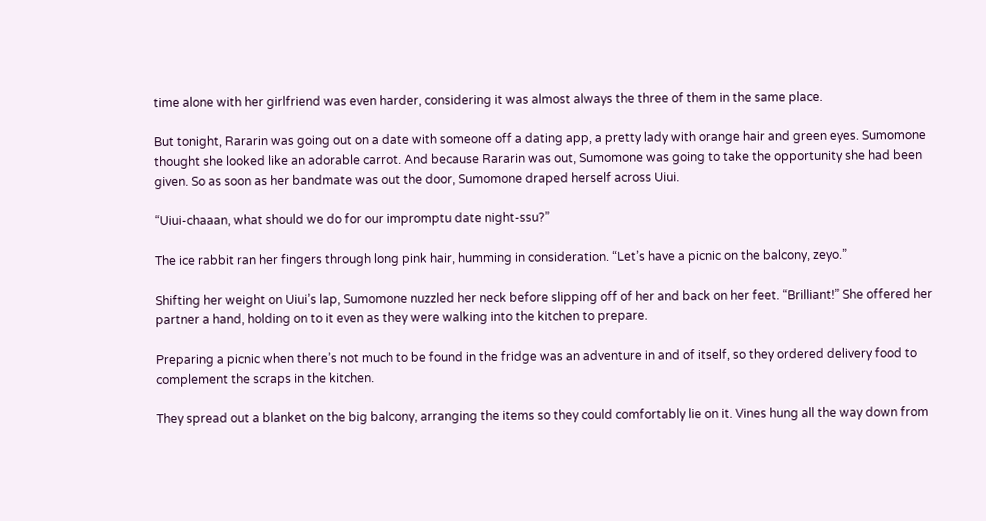time alone with her girlfriend was even harder, considering it was almost always the three of them in the same place.

But tonight, Rararin was going out on a date with someone off a dating app, a pretty lady with orange hair and green eyes. Sumomone thought she looked like an adorable carrot. And because Rararin was out, Sumomone was going to take the opportunity she had been given. So as soon as her bandmate was out the door, Sumomone draped herself across Uiui.

“Uiui-chaaan, what should we do for our impromptu date night-ssu?”

The ice rabbit ran her fingers through long pink hair, humming in consideration. “Let’s have a picnic on the balcony, zeyo.”

Shifting her weight on Uiui’s lap, Sumomone nuzzled her neck before slipping off of her and back on her feet. “Brilliant!” She offered her partner a hand, holding on to it even as they were walking into the kitchen to prepare.

Preparing a picnic when there’s not much to be found in the fridge was an adventure in and of itself, so they ordered delivery food to complement the scraps in the kitchen.

They spread out a blanket on the big balcony, arranging the items so they could comfortably lie on it. Vines hung all the way down from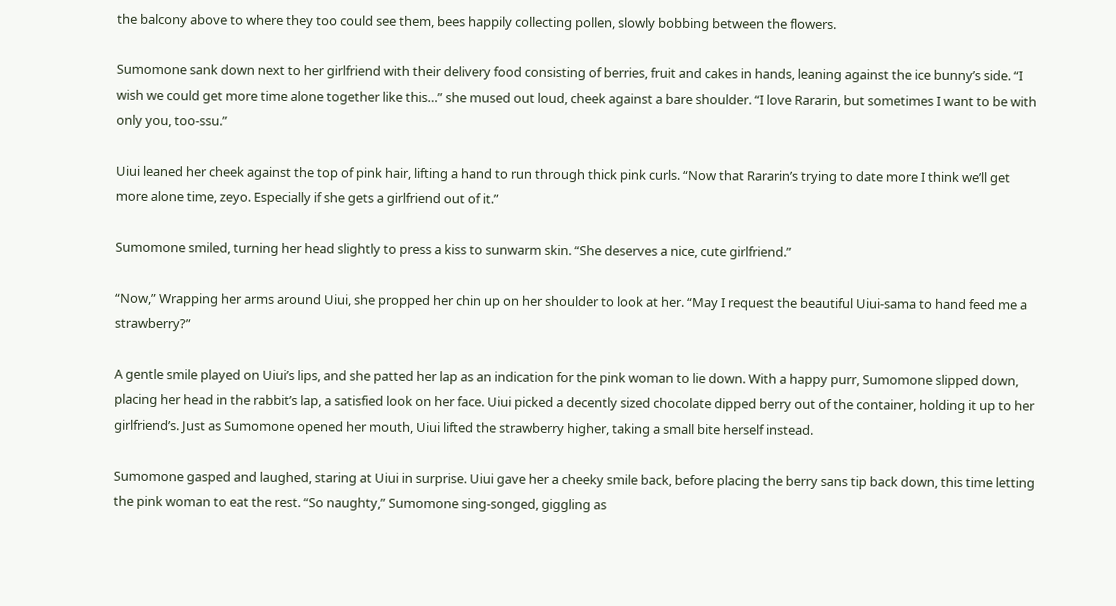the balcony above to where they too could see them, bees happily collecting pollen, slowly bobbing between the flowers.

Sumomone sank down next to her girlfriend with their delivery food consisting of berries, fruit and cakes in hands, leaning against the ice bunny’s side. “I wish we could get more time alone together like this…” she mused out loud, cheek against a bare shoulder. “I love Rararin, but sometimes I want to be with only you, too-ssu.”

Uiui leaned her cheek against the top of pink hair, lifting a hand to run through thick pink curls. “Now that Rararin’s trying to date more I think we’ll get more alone time, zeyo. Especially if she gets a girlfriend out of it.”

Sumomone smiled, turning her head slightly to press a kiss to sunwarm skin. “She deserves a nice, cute girlfriend.”

“Now,” Wrapping her arms around Uiui, she propped her chin up on her shoulder to look at her. “May I request the beautiful Uiui-sama to hand feed me a strawberry?”

A gentle smile played on Uiui’s lips, and she patted her lap as an indication for the pink woman to lie down. With a happy purr, Sumomone slipped down, placing her head in the rabbit’s lap, a satisfied look on her face. Uiui picked a decently sized chocolate dipped berry out of the container, holding it up to her girlfriend’s. Just as Sumomone opened her mouth, Uiui lifted the strawberry higher, taking a small bite herself instead.

Sumomone gasped and laughed, staring at Uiui in surprise. Uiui gave her a cheeky smile back, before placing the berry sans tip back down, this time letting the pink woman to eat the rest. “So naughty,” Sumomone sing-songed, giggling as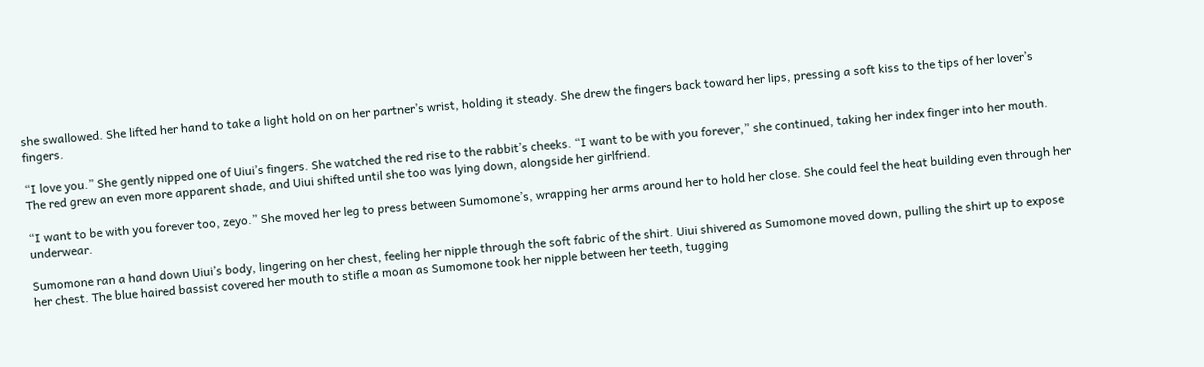she swallowed. She lifted her hand to take a light hold on on her partner’s wrist, holding it steady. She drew the fingers back toward her lips, pressing a soft kiss to the tips of her lover’s fingers.

“I love you.” She gently nipped one of Uiui’s fingers. She watched the red rise to the rabbit’s cheeks. “I want to be with you forever,” she continued, taking her index finger into her mouth. The red grew an even more apparent shade, and Uiui shifted until she too was lying down, alongside her girlfriend.

“I want to be with you forever too, zeyo.” She moved her leg to press between Sumomone’s, wrapping her arms around her to hold her close. She could feel the heat building even through her underwear.

Sumomone ran a hand down Uiui’s body, lingering on her chest, feeling her nipple through the soft fabric of the shirt. Uiui shivered as Sumomone moved down, pulling the shirt up to expose her chest. The blue haired bassist covered her mouth to stifle a moan as Sumomone took her nipple between her teeth, tugging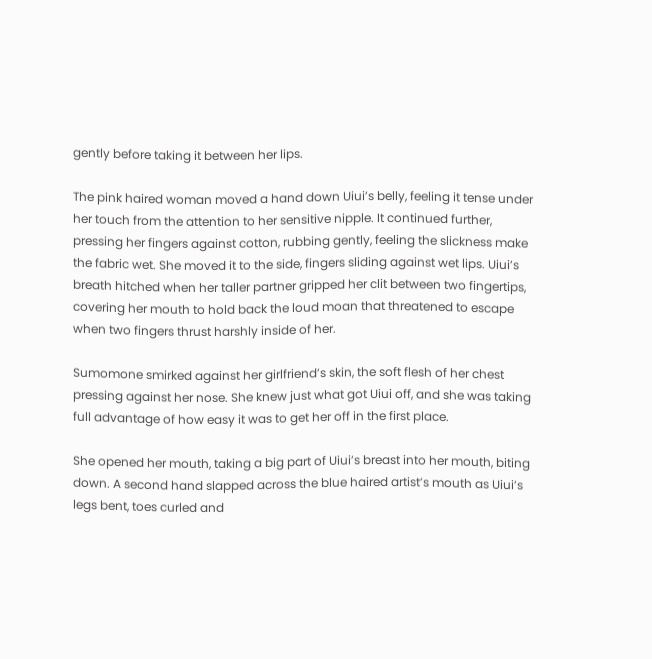gently before taking it between her lips.

The pink haired woman moved a hand down Uiui’s belly, feeling it tense under her touch from the attention to her sensitive nipple. It continued further, pressing her fingers against cotton, rubbing gently, feeling the slickness make the fabric wet. She moved it to the side, fingers sliding against wet lips. Uiui’s breath hitched when her taller partner gripped her clit between two fingertips, covering her mouth to hold back the loud moan that threatened to escape when two fingers thrust harshly inside of her.

Sumomone smirked against her girlfriend’s skin, the soft flesh of her chest pressing against her nose. She knew just what got Uiui off, and she was taking full advantage of how easy it was to get her off in the first place.

She opened her mouth, taking a big part of Uiui’s breast into her mouth, biting down. A second hand slapped across the blue haired artist’s mouth as Uiui’s legs bent, toes curled and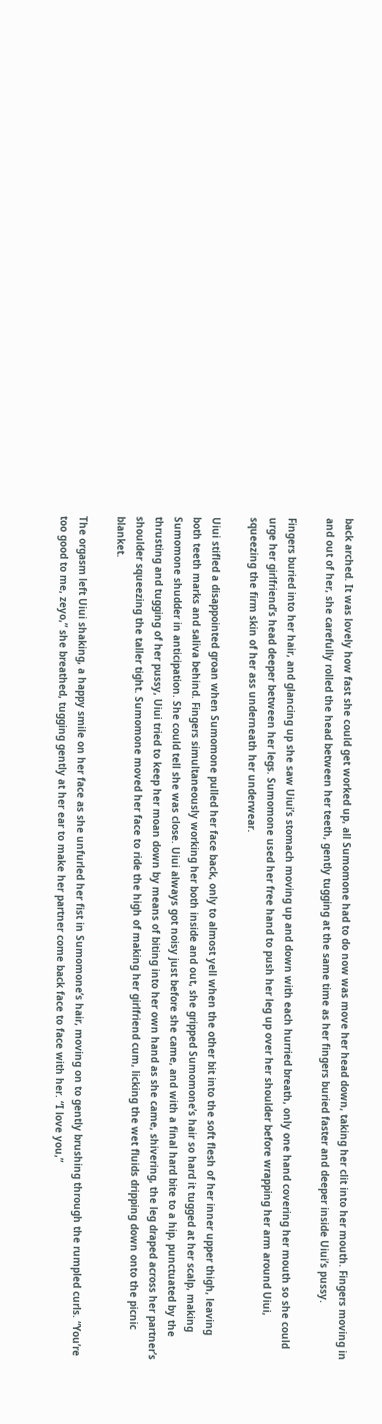back arched. It was lovely how fast she could get worked up, all Sumomone had to do now was move her head down, taking her clit into her mouth. Fingers moving in and out of her, she carefully rolled the head between her teeth, gently tugging at the same time as her fingers buried faster and deeper inside Uiui’s pussy.

Fingers buried into her hair, and glancing up she saw Uiui’s stomach moving up and down with each hurried breath, only one hand covering her mouth so she could urge her girlfriend’s head deeper between her legs. Sumomone used her free hand to push her leg up over her shoulder before wrapping her arm around Uiui, squeezing the firm skin of her ass underneath her underwear.

Uiui stifled a disappointed groan when Sumomone pulled her face back, only to almost yell when the other bit into the soft flesh of her inner upper thigh, leaving both teeth marks and saliva behind. Fingers simultaneously working her both inside and out, she gripped Sumomone’s hair so hard it tugged at her scalp, making Sumomone shudder in anticipation. She could tell she was close. Uiui always got noisy just before she came, and with a final hard bite to a hip, punctuated by the thrusting and tugging of her pussy, Uiui tried to keep her moan down by means of biting into her own hand as she came, shivering, the leg draped across her partner’s shoulder squeezing the taller tight. Sumomone moved her face to ride the high of making her girlfriend cum, licking the wet fluids dripping down onto the picnic blanket.

The orgasm left Uiui shaking, a happy smile on her face as she unfurled her fist in Sumomone’s hair, moving on to gently brushing through the rumpled curls. “You’re too good to me, zeyo,” she breathed, tugging gently at her ear to make her partner come back face to face with her. “I love you,”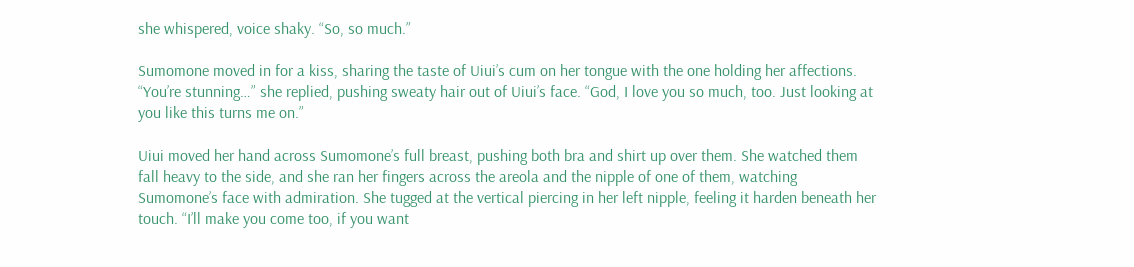she whispered, voice shaky. “So, so much.”

Sumomone moved in for a kiss, sharing the taste of Uiui’s cum on her tongue with the one holding her affections. “You’re stunning…” she replied, pushing sweaty hair out of Uiui’s face. “God, I love you so much, too. Just looking at you like this turns me on.”

Uiui moved her hand across Sumomone’s full breast, pushing both bra and shirt up over them. She watched them fall heavy to the side, and she ran her fingers across the areola and the nipple of one of them, watching Sumomone’s face with admiration. She tugged at the vertical piercing in her left nipple, feeling it harden beneath her touch. “I’ll make you come too, if you want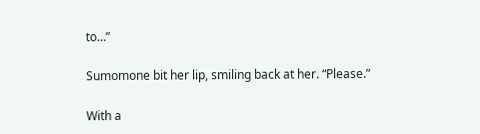to…”

Sumomone bit her lip, smiling back at her. “Please.”

With a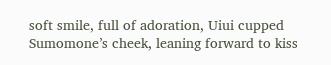soft smile, full of adoration, Uiui cupped Sumomone’s cheek, leaning forward to kiss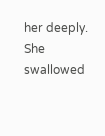her deeply. She swallowed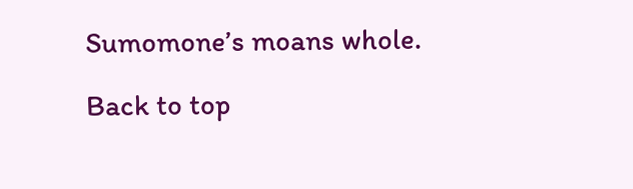Sumomone’s moans whole.

Back to top